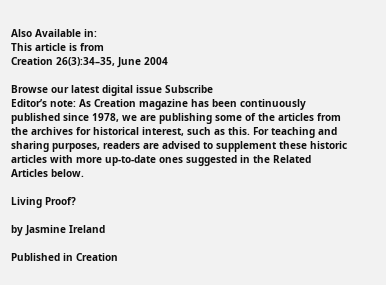Also Available in:
This article is from
Creation 26(3):34–35, June 2004

Browse our latest digital issue Subscribe
Editor’s note: As Creation magazine has been continuously published since 1978, we are publishing some of the articles from the archives for historical interest, such as this. For teaching and sharing purposes, readers are advised to supplement these historic articles with more up-to-date ones suggested in the Related Articles below.

Living Proof?

by Jasmine Ireland

Published in Creation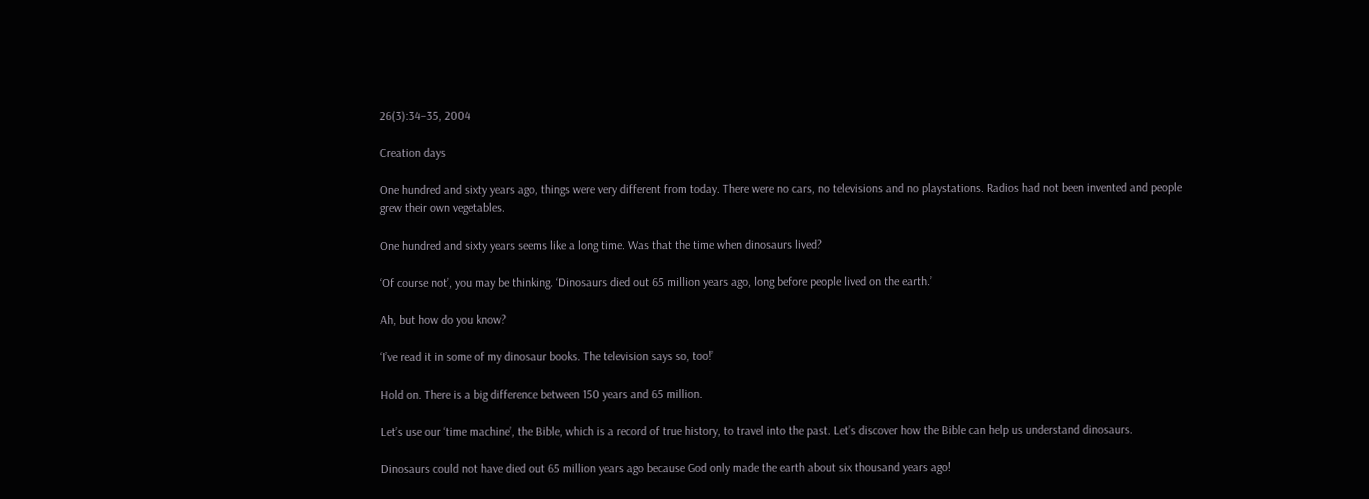26(3):34–35, 2004

Creation days

One hundred and sixty years ago, things were very different from today. There were no cars, no televisions and no playstations. Radios had not been invented and people grew their own vegetables.

One hundred and sixty years seems like a long time. Was that the time when dinosaurs lived?

‘Of course not’, you may be thinking. ‘Dinosaurs died out 65 million years ago, long before people lived on the earth.’

Ah, but how do you know?

‘I’ve read it in some of my dinosaur books. The television says so, too!’

Hold on. There is a big difference between 150 years and 65 million.

Let’s use our ‘time machine’, the Bible, which is a record of true history, to travel into the past. Let’s discover how the Bible can help us understand dinosaurs.

Dinosaurs could not have died out 65 million years ago because God only made the earth about six thousand years ago!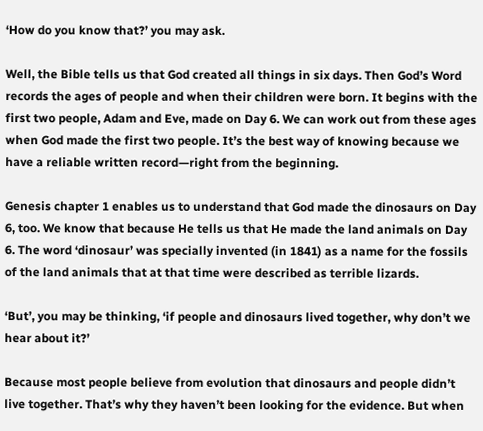‘How do you know that?’ you may ask.

Well, the Bible tells us that God created all things in six days. Then God’s Word records the ages of people and when their children were born. It begins with the first two people, Adam and Eve, made on Day 6. We can work out from these ages when God made the first two people. It’s the best way of knowing because we have a reliable written record—right from the beginning.

Genesis chapter 1 enables us to understand that God made the dinosaurs on Day 6, too. We know that because He tells us that He made the land animals on Day 6. The word ‘dinosaur’ was specially invented (in 1841) as a name for the fossils of the land animals that at that time were described as terrible lizards.

‘But’, you may be thinking, ‘if people and dinosaurs lived together, why don’t we hear about it?’

Because most people believe from evolution that dinosaurs and people didn’t live together. That’s why they haven’t been looking for the evidence. But when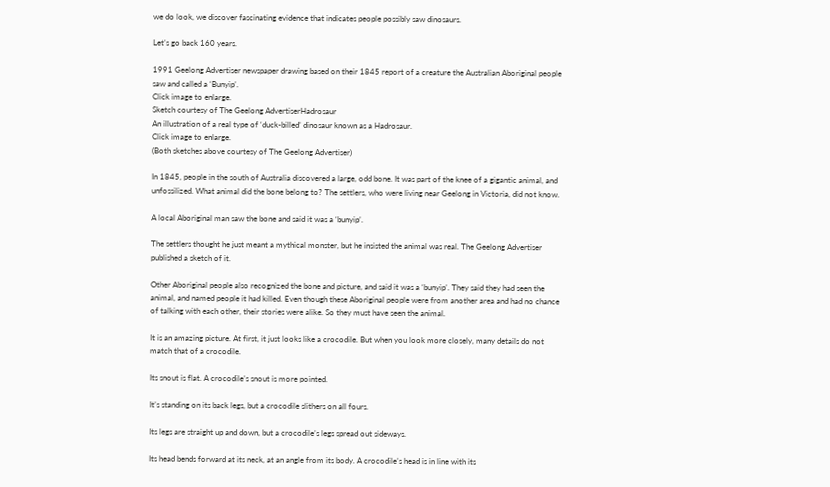we do look, we discover fascinating evidence that indicates people possibly saw dinosaurs.

Let’s go back 160 years.

1991 Geelong Advertiser newspaper drawing based on their 1845 report of a creature the Australian Aboriginal people saw and called a ‘Bunyip’.
Click image to enlarge.
Sketch courtesy of The Geelong AdvertiserHadrosaur
An illustration of a real type of ‘duck-billed’ dinosaur known as a Hadrosaur.
Click image to enlarge.
(Both sketches above courtesy of The Geelong Advertiser)

In 1845, people in the south of Australia discovered a large, odd bone. It was part of the knee of a gigantic animal, and unfossilized. What animal did the bone belong to? The settlers, who were living near Geelong in Victoria, did not know.

A local Aboriginal man saw the bone and said it was a ‘bunyip’.

The settlers thought he just meant a mythical monster, but he insisted the animal was real. The Geelong Advertiser published a sketch of it.

Other Aboriginal people also recognized the bone and picture, and said it was a ‘bunyip’. They said they had seen the animal, and named people it had killed. Even though these Aboriginal people were from another area and had no chance of talking with each other, their stories were alike. So they must have seen the animal.

It is an amazing picture. At first, it just looks like a crocodile. But when you look more closely, many details do not match that of a crocodile.

Its snout is flat. A crocodile’s snout is more pointed.

It’s standing on its back legs, but a crocodile slithers on all fours.

Its legs are straight up and down, but a crocodile’s legs spread out sideways.

Its head bends forward at its neck, at an angle from its body. A crocodile’s head is in line with its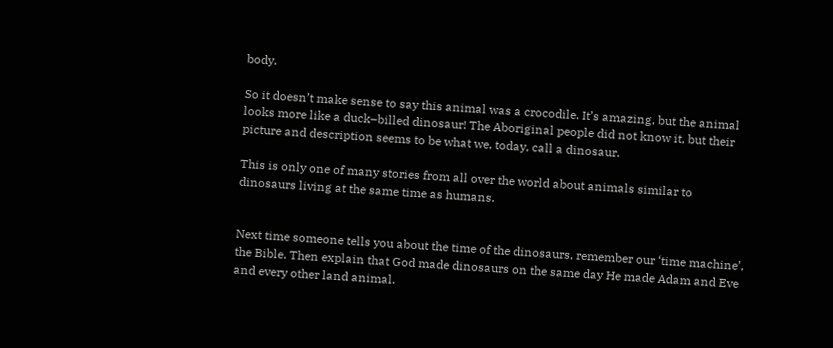body.

So it doesn’t make sense to say this animal was a crocodile. It’s amazing, but the animal looks more like a duck–billed dinosaur! The Aboriginal people did not know it, but their picture and description seems to be what we, today, call a dinosaur.

This is only one of many stories from all over the world about animals similar to dinosaurs living at the same time as humans.


Next time someone tells you about the time of the dinosaurs, remember our ‘time machine’, the Bible. Then explain that God made dinosaurs on the same day He made Adam and Eve and every other land animal.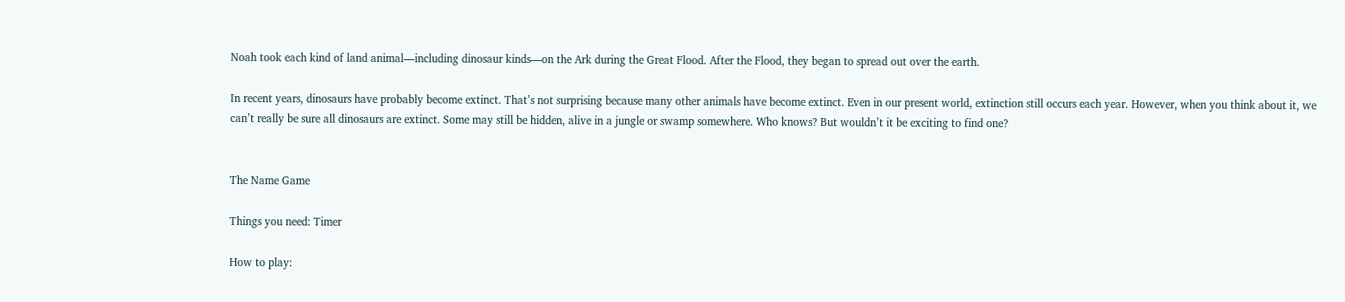Noah took each kind of land animal—including dinosaur kinds—on the Ark during the Great Flood. After the Flood, they began to spread out over the earth.

In recent years, dinosaurs have probably become extinct. That’s not surprising because many other animals have become extinct. Even in our present world, extinction still occurs each year. However, when you think about it, we can’t really be sure all dinosaurs are extinct. Some may still be hidden, alive in a jungle or swamp somewhere. Who knows? But wouldn’t it be exciting to find one?


The Name Game

Things you need: Timer

How to play: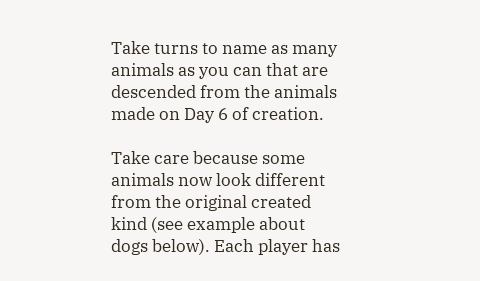Take turns to name as many animals as you can that are descended from the animals made on Day 6 of creation.

Take care because some animals now look different from the original created kind (see example about dogs below). Each player has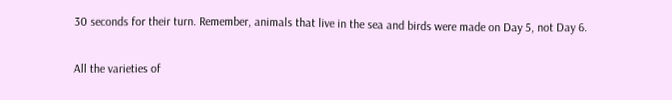30 seconds for their turn. Remember, animals that live in the sea and birds were made on Day 5, not Day 6.

All the varieties of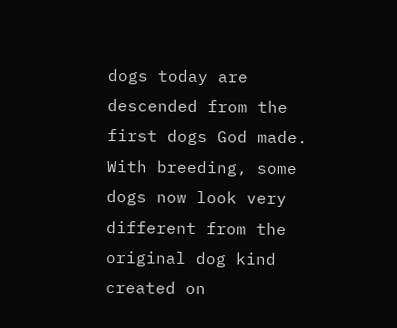dogs today are descended from the first dogs God made. With breeding, some dogs now look very different from the original dog kind created on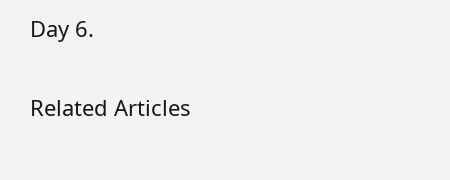Day 6.

Related Articles